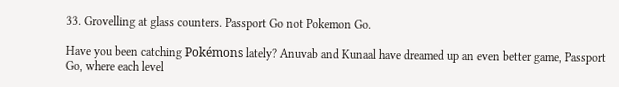33. Grovelling at glass counters. Passport Go not Pokemon Go.

Have you been catching Pokémons lately? Anuvab and Kunaal have dreamed up an even better game, Passport Go, where each level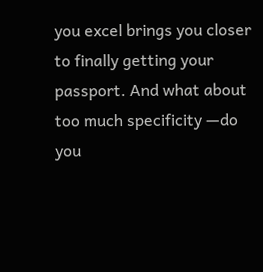you excel brings you closer to finally getting your passport. And what about too much specificity —do you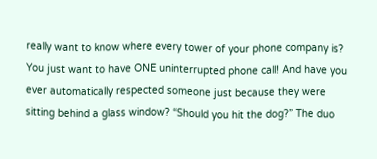really want to know where every tower of your phone company is? You just want to have ONE uninterrupted phone call! And have you ever automatically respected someone just because they were sitting behind a glass window? “Should you hit the dog?” The duo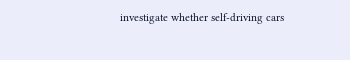investigate whether self-driving cars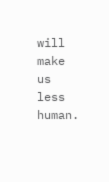will make us less human.